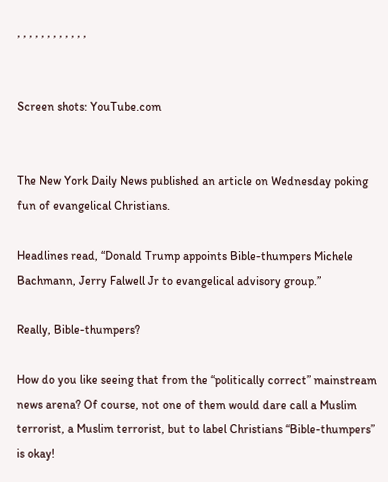, , , , , , , , , , , ,


Screen shots: YouTube.com


The New York Daily News published an article on Wednesday poking fun of evangelical Christians.

Headlines read, “Donald Trump appoints Bible-thumpers Michele Bachmann, Jerry Falwell Jr to evangelical advisory group.”

Really, Bible-thumpers?

How do you like seeing that from the “politically correct” mainstream news arena? Of course, not one of them would dare call a Muslim terrorist, a Muslim terrorist, but to label Christians “Bible-thumpers” is okay!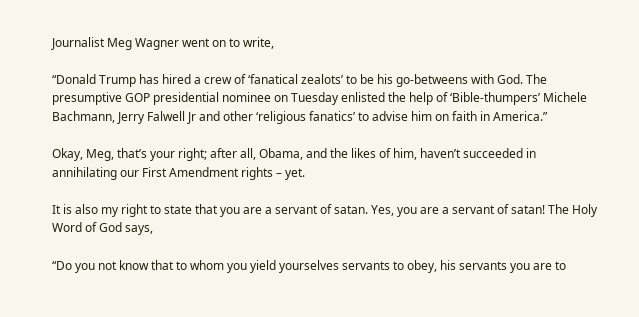Journalist Meg Wagner went on to write,

“Donald Trump has hired a crew of ‘fanatical zealots’ to be his go-betweens with God. The presumptive GOP presidential nominee on Tuesday enlisted the help of ‘Bible-thumpers’ Michele Bachmann, Jerry Falwell Jr and other ‘religious fanatics’ to advise him on faith in America.”

Okay, Meg, that’s your right; after all, Obama, and the likes of him, haven’t succeeded in annihilating our First Amendment rights – yet.

It is also my right to state that you are a servant of satan. Yes, you are a servant of satan! The Holy Word of God says,

“Do you not know that to whom you yield yourselves servants to obey, his servants you are to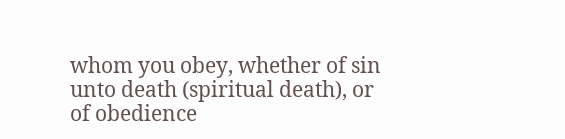whom you obey, whether of sin unto death (spiritual death), or of obedience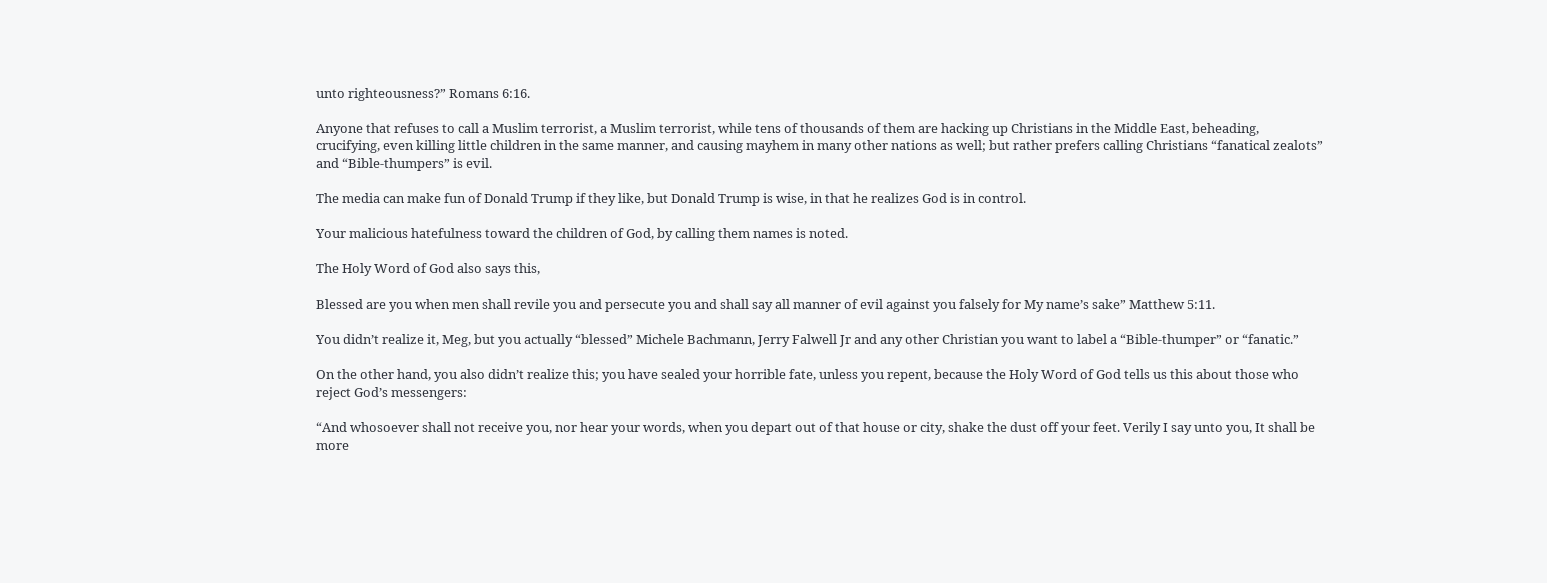unto righteousness?” Romans 6:16.

Anyone that refuses to call a Muslim terrorist, a Muslim terrorist, while tens of thousands of them are hacking up Christians in the Middle East, beheading, crucifying, even killing little children in the same manner, and causing mayhem in many other nations as well; but rather prefers calling Christians “fanatical zealots” and “Bible-thumpers” is evil.

The media can make fun of Donald Trump if they like, but Donald Trump is wise, in that he realizes God is in control.

Your malicious hatefulness toward the children of God, by calling them names is noted.

The Holy Word of God also says this,

Blessed are you when men shall revile you and persecute you and shall say all manner of evil against you falsely for My name’s sake” Matthew 5:11.

You didn’t realize it, Meg, but you actually “blessed” Michele Bachmann, Jerry Falwell Jr and any other Christian you want to label a “Bible-thumper” or “fanatic.”

On the other hand, you also didn’t realize this; you have sealed your horrible fate, unless you repent, because the Holy Word of God tells us this about those who reject God’s messengers:

“And whosoever shall not receive you, nor hear your words, when you depart out of that house or city, shake the dust off your feet. Verily I say unto you, It shall be more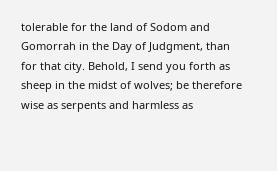tolerable for the land of Sodom and Gomorrah in the Day of Judgment, than for that city. Behold, I send you forth as sheep in the midst of wolves; be therefore wise as serpents and harmless as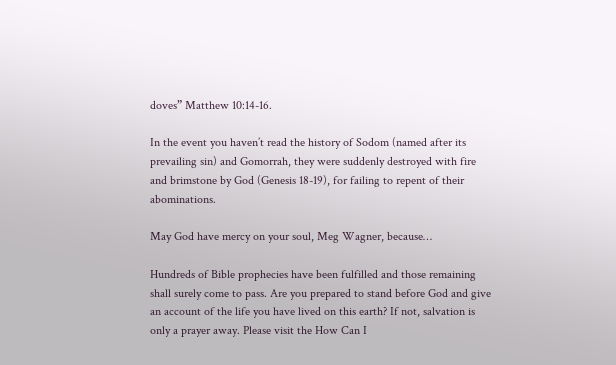doves” Matthew 10:14-16.

In the event you haven’t read the history of Sodom (named after its prevailing sin) and Gomorrah, they were suddenly destroyed with fire and brimstone by God (Genesis 18-19), for failing to repent of their abominations.

May God have mercy on your soul, Meg Wagner, because…

Hundreds of Bible prophecies have been fulfilled and those remaining shall surely come to pass. Are you prepared to stand before God and give an account of the life you have lived on this earth? If not, salvation is only a prayer away. Please visit the How Can I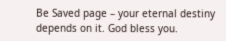Be Saved page – your eternal destiny depends on it. God bless you.